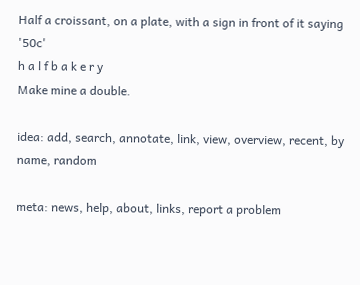Half a croissant, on a plate, with a sign in front of it saying '50c'
h a l f b a k e r y
Make mine a double.

idea: add, search, annotate, link, view, overview, recent, by name, random

meta: news, help, about, links, report a problem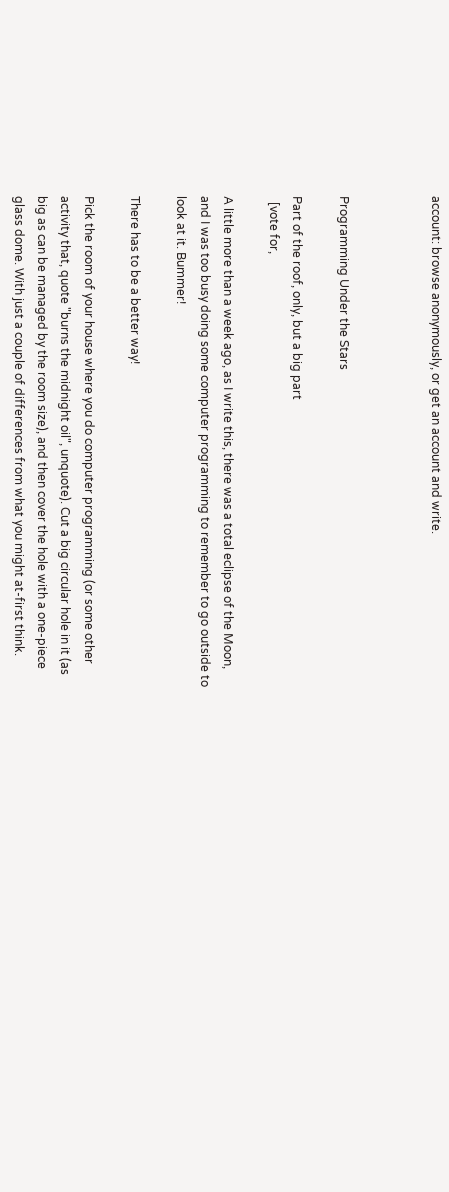account: browse anonymously, or get an account and write.



Programming Under the Stars

Part of the roof, only, but a big part
  [vote for,

A little more than a week ago, as I write this, there was a total eclipse of the Moon, and I was too busy doing some computer programming to remember to go outside to look at it. Bummer!

There has to be a better way!

Pick the room of your house where you do computer programming (or some other activity that, quote "burns the midnight oil", unquote). Cut a big circular hole in it (as big as can be managed by the room size), and then cover the hole with a one-piece glass dome. With just a couple of differences from what you might at-first think.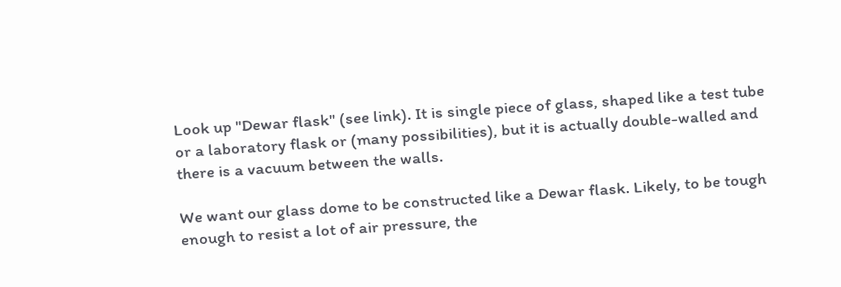Look up "Dewar flask" (see link). It is single piece of glass, shaped like a test tube or a laboratory flask or (many possibilities), but it is actually double-walled and there is a vacuum between the walls.

We want our glass dome to be constructed like a Dewar flask. Likely, to be tough enough to resist a lot of air pressure, the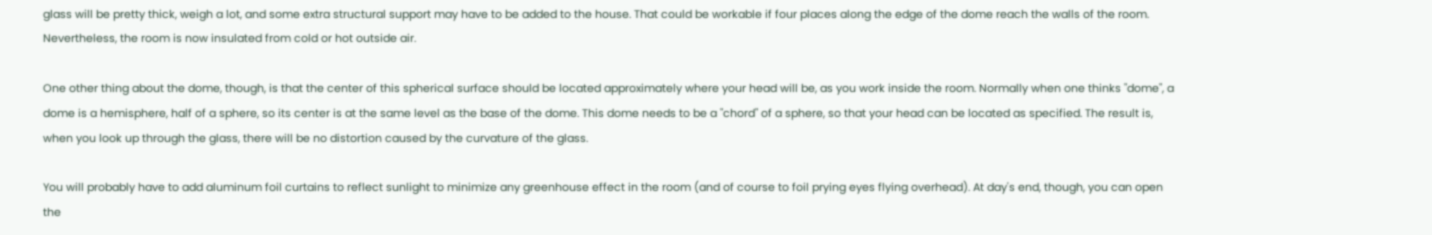glass will be pretty thick, weigh a lot, and some extra structural support may have to be added to the house. That could be workable if four places along the edge of the dome reach the walls of the room. Nevertheless, the room is now insulated from cold or hot outside air.

One other thing about the dome, though, is that the center of this spherical surface should be located approximately where your head will be, as you work inside the room. Normally when one thinks "dome", a dome is a hemisphere, half of a sphere, so its center is at the same level as the base of the dome. This dome needs to be a "chord" of a sphere, so that your head can be located as specified. The result is, when you look up through the glass, there will be no distortion caused by the curvature of the glass.

You will probably have to add aluminum foil curtains to reflect sunlight to minimize any greenhouse effect in the room (and of course to foil prying eyes flying overhead). At day's end, though, you can open the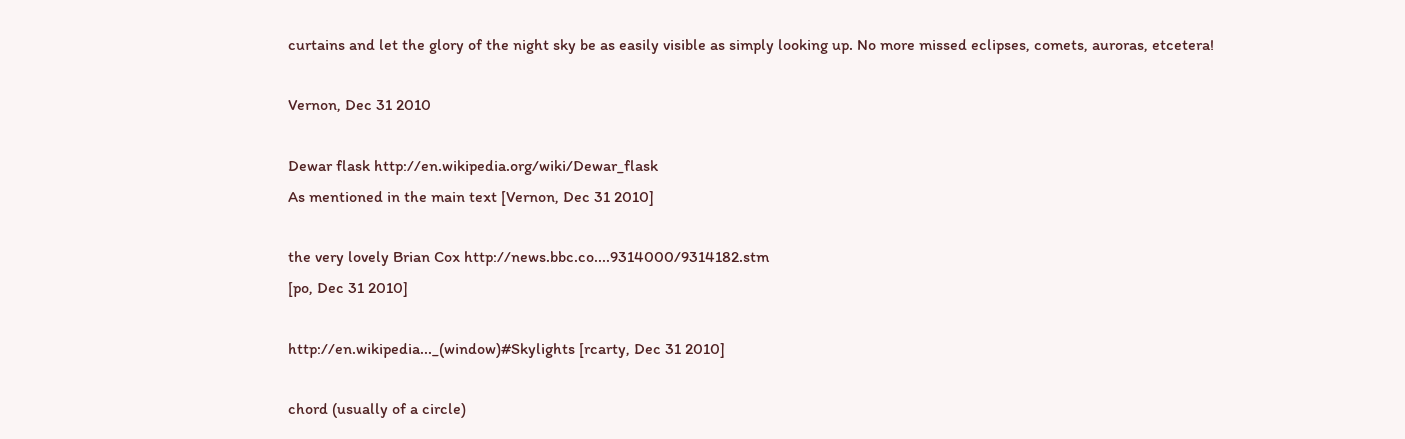curtains and let the glory of the night sky be as easily visible as simply looking up. No more missed eclipses, comets, auroras, etcetera!

Vernon, Dec 31 2010

Dewar flask http://en.wikipedia.org/wiki/Dewar_flask
As mentioned in the main text [Vernon, Dec 31 2010]

the very lovely Brian Cox http://news.bbc.co....9314000/9314182.stm
[po, Dec 31 2010]

http://en.wikipedia..._(window)#Skylights [rcarty, Dec 31 2010]

chord (usually of a circle)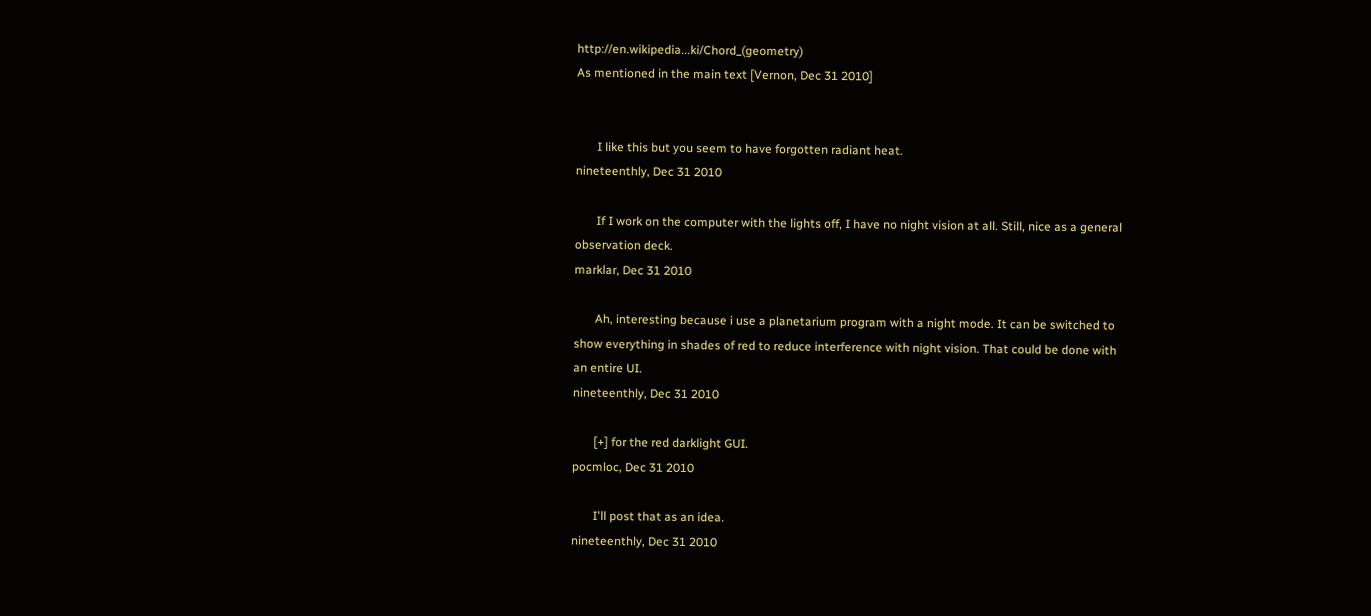http://en.wikipedia...ki/Chord_(geometry)
As mentioned in the main text [Vernon, Dec 31 2010]


       I like this but you seem to have forgotten radiant heat.
nineteenthly, Dec 31 2010

       If I work on the computer with the lights off, I have no night vision at all. Still, nice as a general observation deck.
marklar, Dec 31 2010

       Ah, interesting because i use a planetarium program with a night mode. It can be switched to show everything in shades of red to reduce interference with night vision. That could be done with an entire UI.
nineteenthly, Dec 31 2010

       [+] for the red darklight GUI.
pocmloc, Dec 31 2010

       I'll post that as an idea.
nineteenthly, Dec 31 2010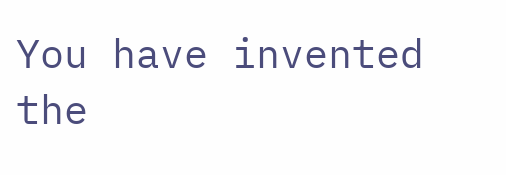You have invented the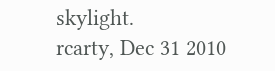skylight.
rcarty, Dec 31 2010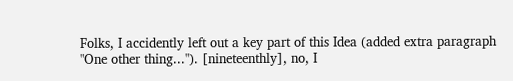Folks, I accidently left out a key part of this Idea (added extra paragraph "One other thing..."). [nineteenthly], no, I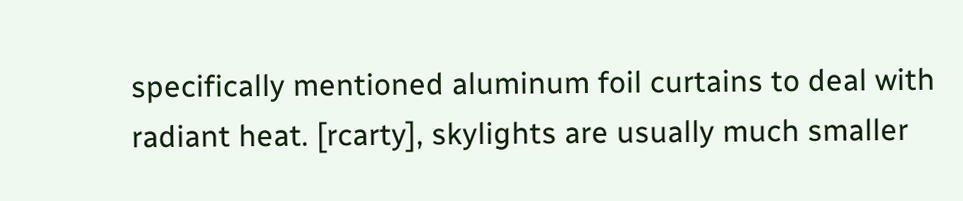specifically mentioned aluminum foil curtains to deal with radiant heat. [rcarty], skylights are usually much smaller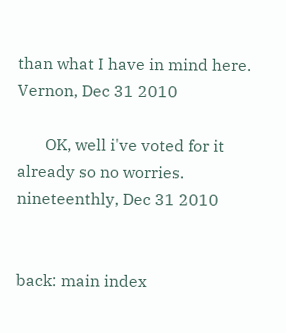than what I have in mind here.
Vernon, Dec 31 2010

       OK, well i've voted for it already so no worries.
nineteenthly, Dec 31 2010


back: main index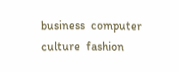business  computer  culture  fashion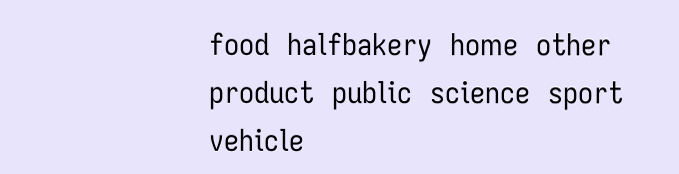food  halfbakery  home  other  product  public  science  sport  vehicle